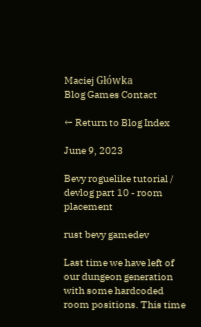Maciej Główka
Blog Games Contact

← Return to Blog Index

June 9, 2023

Bevy roguelike tutorial / devlog part 10 - room placement

rust bevy gamedev

Last time we have left of our dungeon generation with some hardcoded room positions. This time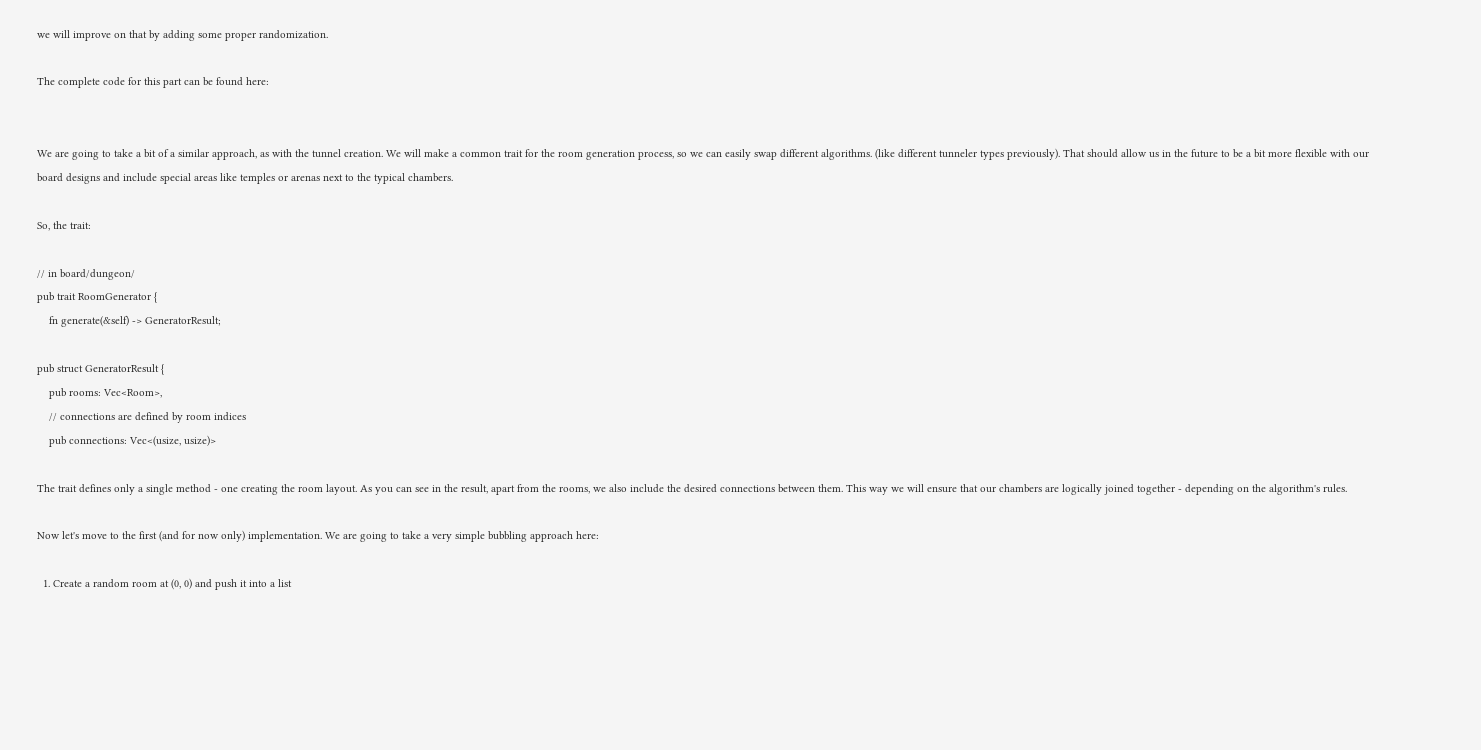we will improve on that by adding some proper randomization.

The complete code for this part can be found here:


We are going to take a bit of a similar approach, as with the tunnel creation. We will make a common trait for the room generation process, so we can easily swap different algorithms. (like different tunneler types previously). That should allow us in the future to be a bit more flexible with our board designs and include special areas like temples or arenas next to the typical chambers.

So, the trait:

// in board/dungeon/
pub trait RoomGenerator {
    fn generate(&self) -> GeneratorResult;

pub struct GeneratorResult {
    pub rooms: Vec<Room>,
    // connections are defined by room indices
    pub connections: Vec<(usize, usize)>

The trait defines only a single method - one creating the room layout. As you can see in the result, apart from the rooms, we also include the desired connections between them. This way we will ensure that our chambers are logically joined together - depending on the algorithm's rules.

Now let's move to the first (and for now only) implementation. We are going to take a very simple bubbling approach here:

  1. Create a random room at (0, 0) and push it into a list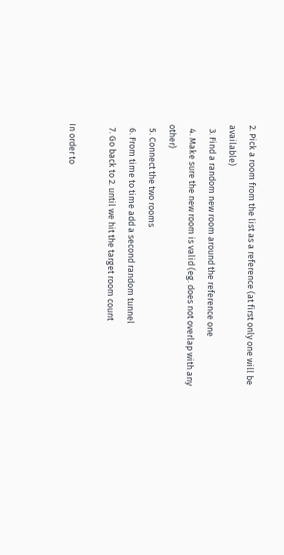2. Pick a room from the list as a reference (at first only one will be available)
  3. Find a random new room around the reference one
  4. Make sure the new room is valid (eg. does not overlap with any other)
  5. Connect the two rooms
  6. From time to time add a second random tunnel
  7. Go back to 2. until we hit the target room count

In order to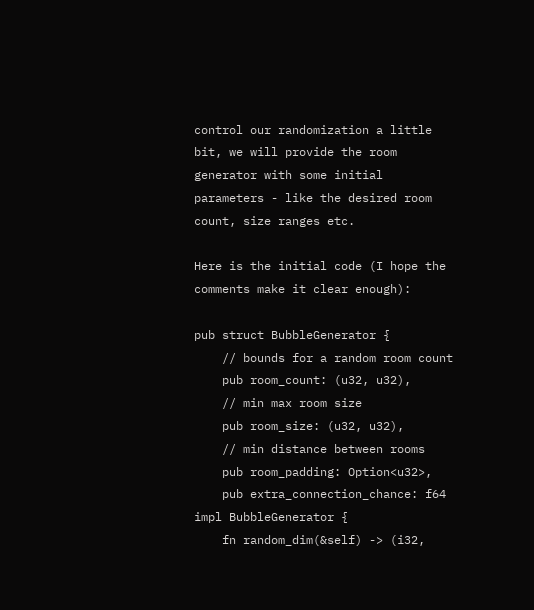control our randomization a little bit, we will provide the room generator with some initial parameters - like the desired room count, size ranges etc.

Here is the initial code (I hope the comments make it clear enough):

pub struct BubbleGenerator {
    // bounds for a random room count
    pub room_count: (u32, u32),
    // min max room size
    pub room_size: (u32, u32),
    // min distance between rooms
    pub room_padding: Option<u32>,
    pub extra_connection_chance: f64
impl BubbleGenerator {
    fn random_dim(&self) -> (i32,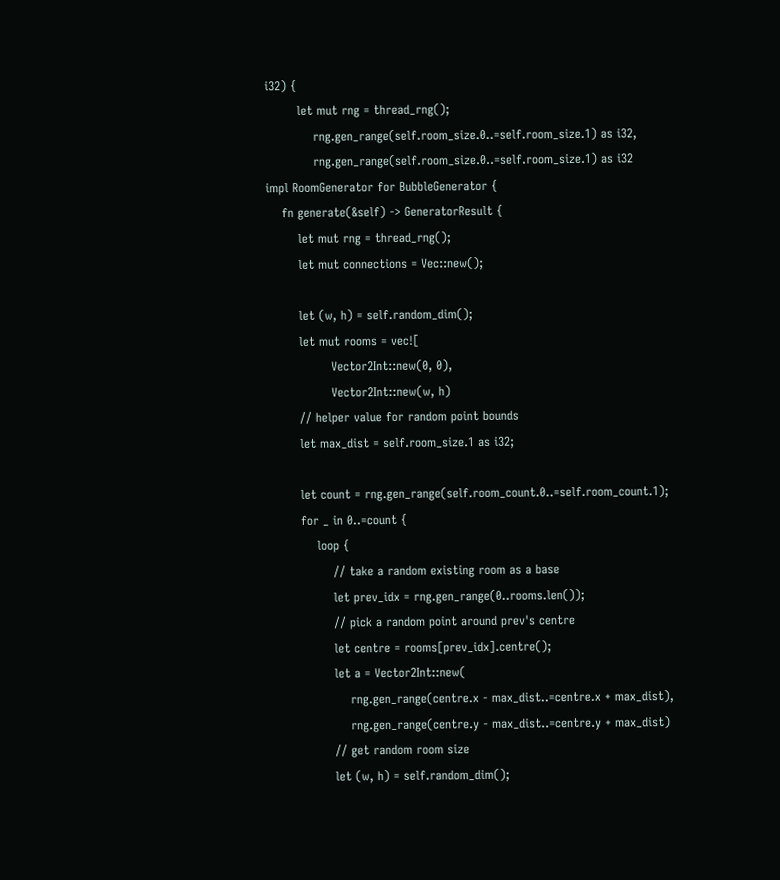i32) {
        let mut rng = thread_rng();
            rng.gen_range(self.room_size.0..=self.room_size.1) as i32,
            rng.gen_range(self.room_size.0..=self.room_size.1) as i32
impl RoomGenerator for BubbleGenerator {
    fn generate(&self) -> GeneratorResult {
        let mut rng = thread_rng();
        let mut connections = Vec::new();

        let (w, h) = self.random_dim();
        let mut rooms = vec![
                Vector2Int::new(0, 0),
                Vector2Int::new(w, h)
        // helper value for random point bounds
        let max_dist = self.room_size.1 as i32;

        let count = rng.gen_range(self.room_count.0..=self.room_count.1);
        for _ in 0..=count {
            loop {
                // take a random existing room as a base
                let prev_idx = rng.gen_range(0..rooms.len());
                // pick a random point around prev's centre
                let centre = rooms[prev_idx].centre();
                let a = Vector2Int::new(
                    rng.gen_range(centre.x - max_dist..=centre.x + max_dist),
                    rng.gen_range(centre.y - max_dist..=centre.y + max_dist)
                // get random room size
                let (w, h) = self.random_dim();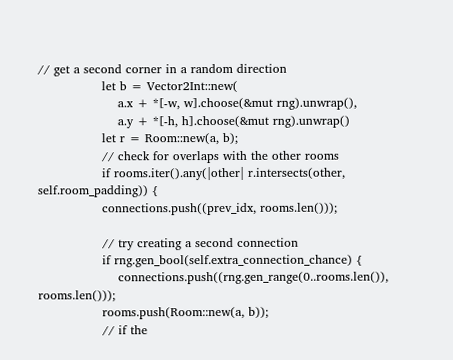// get a second corner in a random direction
                let b = Vector2Int::new(
                    a.x + *[-w, w].choose(&mut rng).unwrap(),
                    a.y + *[-h, h].choose(&mut rng).unwrap()
                let r = Room::new(a, b);
                // check for overlaps with the other rooms
                if rooms.iter().any(|other| r.intersects(other, self.room_padding)) {
                connections.push((prev_idx, rooms.len()));

                // try creating a second connection
                if rng.gen_bool(self.extra_connection_chance) {
                    connections.push((rng.gen_range(0..rooms.len()), rooms.len()));
                rooms.push(Room::new(a, b));
                // if the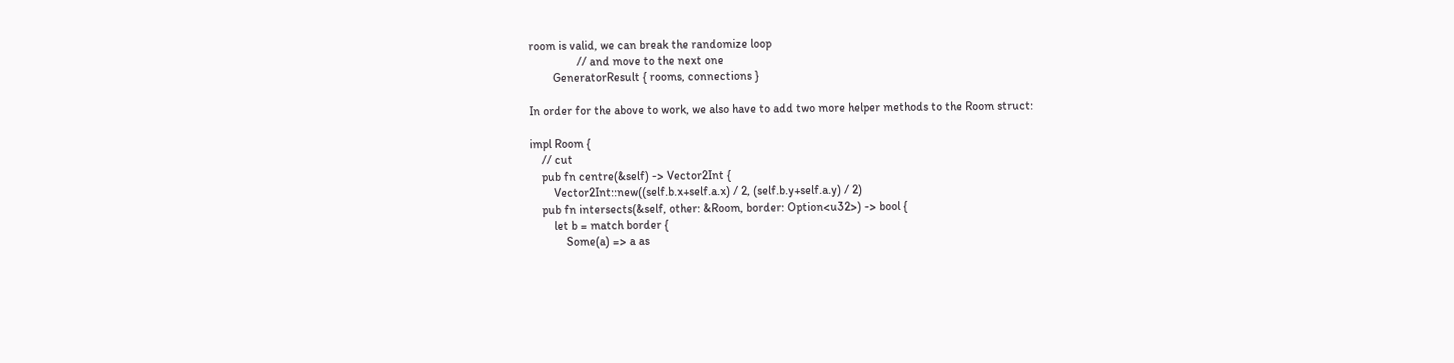room is valid, we can break the randomize loop
                // and move to the next one
        GeneratorResult { rooms, connections }

In order for the above to work, we also have to add two more helper methods to the Room struct:

impl Room {
    // cut
    pub fn centre(&self) -> Vector2Int {
        Vector2Int::new((self.b.x+self.a.x) / 2, (self.b.y+self.a.y) / 2)
    pub fn intersects(&self, other: &Room, border: Option<u32>) -> bool {
        let b = match border {
            Some(a) => a as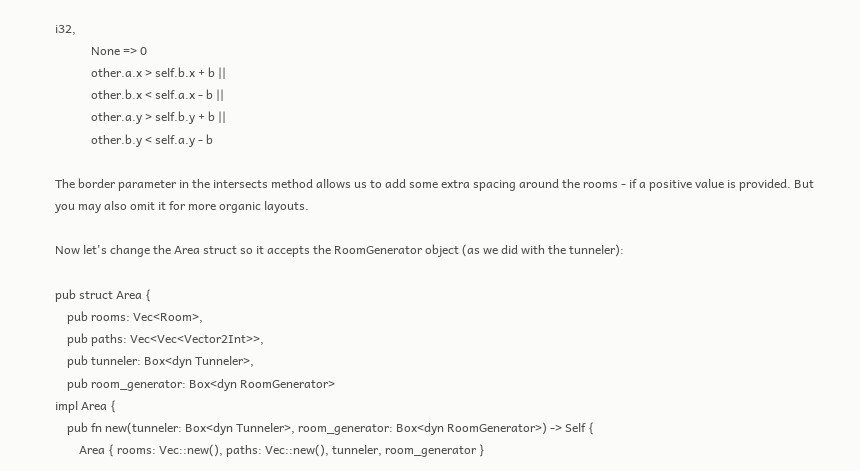i32,
            None => 0
            other.a.x > self.b.x + b ||
            other.b.x < self.a.x - b ||
            other.a.y > self.b.y + b ||
            other.b.y < self.a.y - b

The border parameter in the intersects method allows us to add some extra spacing around the rooms - if a positive value is provided. But you may also omit it for more organic layouts.

Now let's change the Area struct so it accepts the RoomGenerator object (as we did with the tunneler):

pub struct Area {
    pub rooms: Vec<Room>,
    pub paths: Vec<Vec<Vector2Int>>,
    pub tunneler: Box<dyn Tunneler>,
    pub room_generator: Box<dyn RoomGenerator>
impl Area {
    pub fn new(tunneler: Box<dyn Tunneler>, room_generator: Box<dyn RoomGenerator>) -> Self {
        Area { rooms: Vec::new(), paths: Vec::new(), tunneler, room_generator }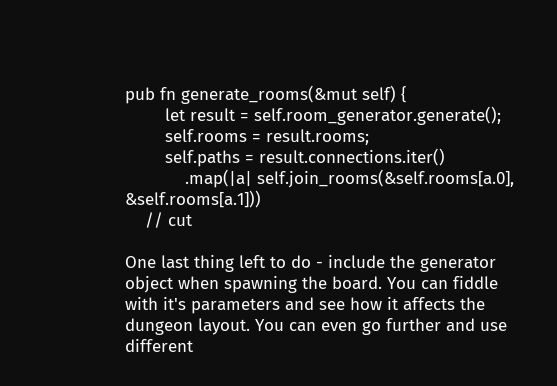pub fn generate_rooms(&mut self) {
        let result = self.room_generator.generate();
        self.rooms = result.rooms;
        self.paths = result.connections.iter()
            .map(|a| self.join_rooms(&self.rooms[a.0], &self.rooms[a.1]))
    // cut

One last thing left to do - include the generator object when spawning the board. You can fiddle with it's parameters and see how it affects the dungeon layout. You can even go further and use different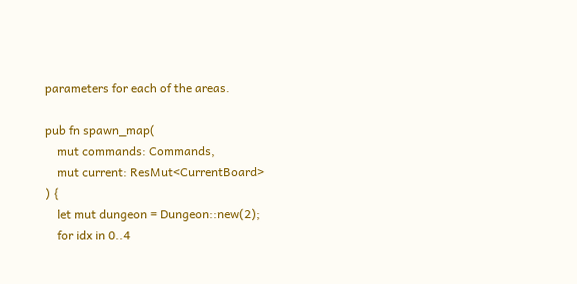parameters for each of the areas.

pub fn spawn_map(
    mut commands: Commands,
    mut current: ResMut<CurrentBoard>
) {
    let mut dungeon = Dungeon::new(2);
    for idx in 0..4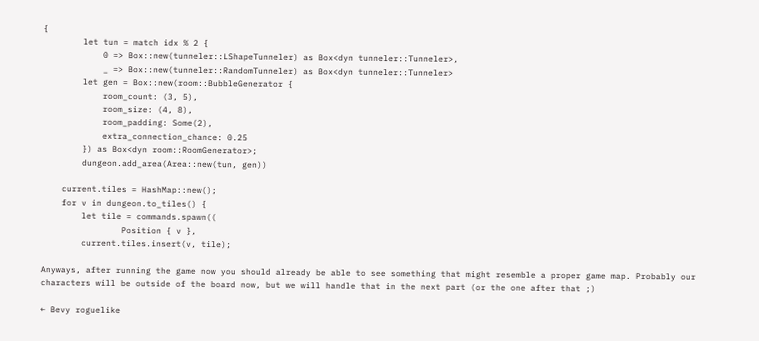{
        let tun = match idx % 2 {
            0 => Box::new(tunneler::LShapeTunneler) as Box<dyn tunneler::Tunneler>,
            _ => Box::new(tunneler::RandomTunneler) as Box<dyn tunneler::Tunneler>
        let gen = Box::new(room::BubbleGenerator {
            room_count: (3, 5),
            room_size: (4, 8),
            room_padding: Some(2),
            extra_connection_chance: 0.25
        }) as Box<dyn room::RoomGenerator>;
        dungeon.add_area(Area::new(tun, gen))

    current.tiles = HashMap::new();
    for v in dungeon.to_tiles() {
        let tile = commands.spawn((
                Position { v },
        current.tiles.insert(v, tile);

Anyways, after running the game now you should already be able to see something that might resemble a proper game map. Probably our characters will be outside of the board now, but we will handle that in the next part (or the one after that ;)

← Bevy roguelike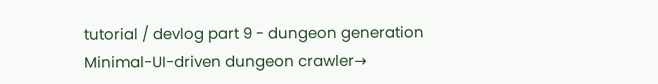tutorial / devlog part 9 - dungeon generation Minimal-UI-driven dungeon crawler→